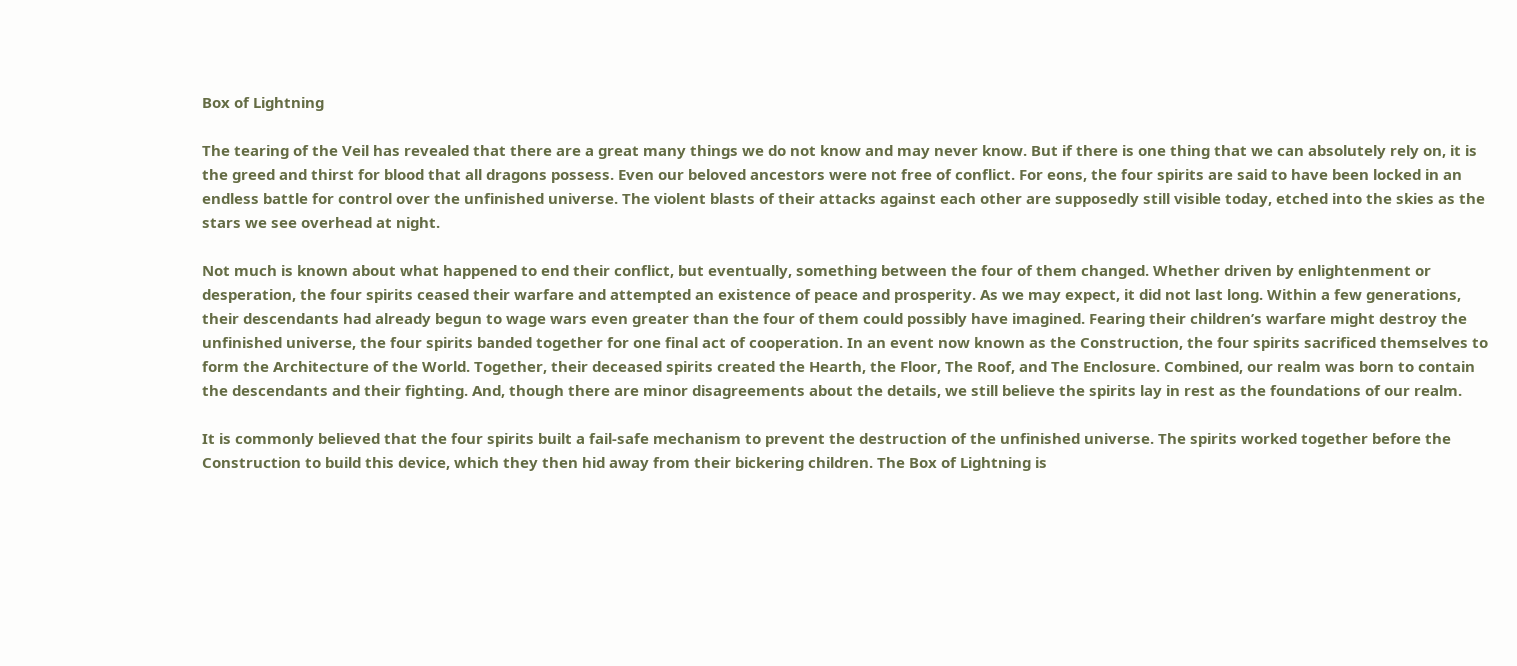Box of Lightning

The tearing of the Veil has revealed that there are a great many things we do not know and may never know. But if there is one thing that we can absolutely rely on, it is the greed and thirst for blood that all dragons possess. Even our beloved ancestors were not free of conflict. For eons, the four spirits are said to have been locked in an endless battle for control over the unfinished universe. The violent blasts of their attacks against each other are supposedly still visible today, etched into the skies as the stars we see overhead at night.

Not much is known about what happened to end their conflict, but eventually, something between the four of them changed. Whether driven by enlightenment or desperation, the four spirits ceased their warfare and attempted an existence of peace and prosperity. As we may expect, it did not last long. Within a few generations, their descendants had already begun to wage wars even greater than the four of them could possibly have imagined. Fearing their children’s warfare might destroy the unfinished universe, the four spirits banded together for one final act of cooperation. In an event now known as the Construction, the four spirits sacrificed themselves to form the Architecture of the World. Together, their deceased spirits created the Hearth, the Floor, The Roof, and The Enclosure. Combined, our realm was born to contain the descendants and their fighting. And, though there are minor disagreements about the details, we still believe the spirits lay in rest as the foundations of our realm.

It is commonly believed that the four spirits built a fail-safe mechanism to prevent the destruction of the unfinished universe. The spirits worked together before the Construction to build this device, which they then hid away from their bickering children. The Box of Lightning is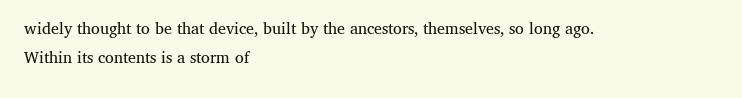widely thought to be that device, built by the ancestors, themselves, so long ago. Within its contents is a storm of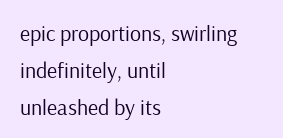epic proportions, swirling indefinitely, until unleashed by its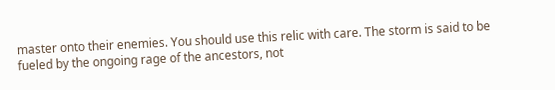master onto their enemies. You should use this relic with care. The storm is said to be fueled by the ongoing rage of the ancestors, not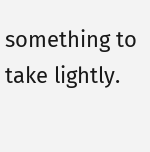something to take lightly.